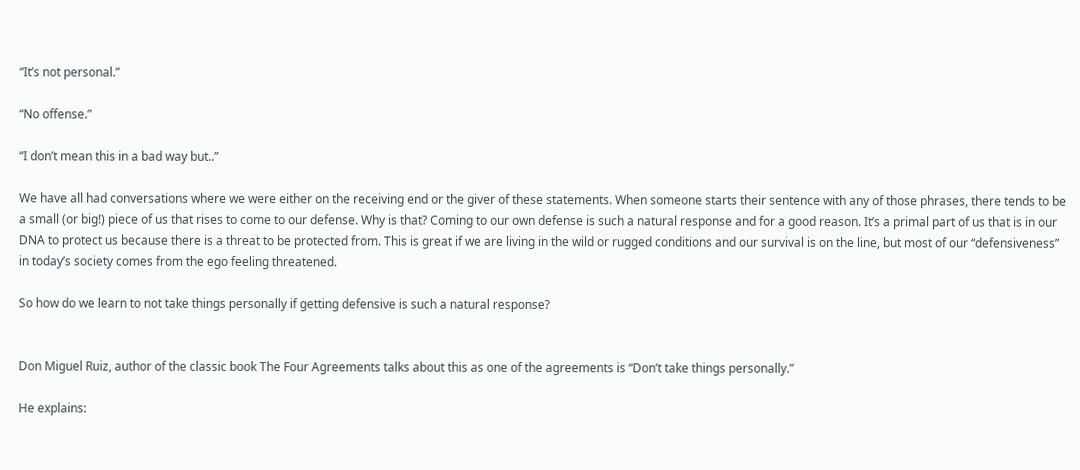“It’s not personal.”

“No offense.”

“I don’t mean this in a bad way but..”

We have all had conversations where we were either on the receiving end or the giver of these statements. When someone starts their sentence with any of those phrases, there tends to be a small (or big!) piece of us that rises to come to our defense. Why is that? Coming to our own defense is such a natural response and for a good reason. It’s a primal part of us that is in our DNA to protect us because there is a threat to be protected from. This is great if we are living in the wild or rugged conditions and our survival is on the line, but most of our “defensiveness” in today’s society comes from the ego feeling threatened.

So how do we learn to not take things personally if getting defensive is such a natural response?


Don Miguel Ruiz, author of the classic book The Four Agreements talks about this as one of the agreements is “Don’t take things personally.”

He explains: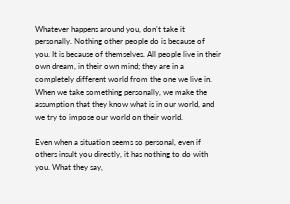Whatever happens around you, don’t take it personally. Nothing other people do is because of you. It is because of themselves. All people live in their own dream, in their own mind; they are in a completely different world from the one we live in. When we take something personally, we make the assumption that they know what is in our world, and we try to impose our world on their world.

Even when a situation seems so personal, even if others insult you directly, it has nothing to do with you. What they say,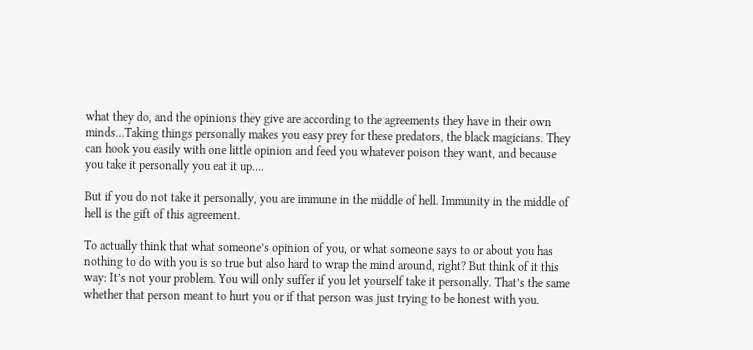what they do, and the opinions they give are according to the agreements they have in their own minds…Taking things personally makes you easy prey for these predators, the black magicians. They can hook you easily with one little opinion and feed you whatever poison they want, and because you take it personally you eat it up….

But if you do not take it personally, you are immune in the middle of hell. Immunity in the middle of hell is the gift of this agreement.

To actually think that what someone’s opinion of you, or what someone says to or about you has nothing to do with you is so true but also hard to wrap the mind around, right? But think of it this way: It’s not your problem. You will only suffer if you let yourself take it personally. That’s the same whether that person meant to hurt you or if that person was just trying to be honest with you.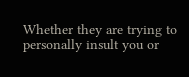Whether they are trying to personally insult you or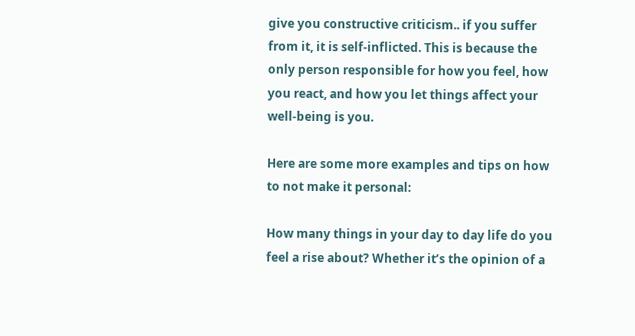give you constructive criticism.. if you suffer from it, it is self-inflicted. This is because the only person responsible for how you feel, how you react, and how you let things affect your well-being is you.

Here are some more examples and tips on how to not make it personal:

How many things in your day to day life do you feel a rise about? Whether it’s the opinion of a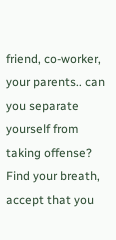friend, co-worker, your parents.. can you separate yourself from taking offense? Find your breath, accept that you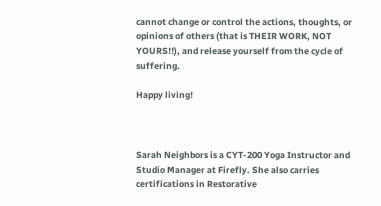cannot change or control the actions, thoughts, or opinions of others (that is THEIR WORK, NOT YOURS!!), and release yourself from the cycle of suffering.

Happy living!



Sarah Neighbors is a CYT-200 Yoga Instructor and Studio Manager at Firefly. She also carries certifications in Restorative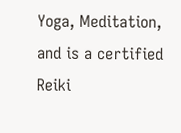Yoga, Meditation, and is a certified Reiki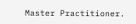Master Practitioner.